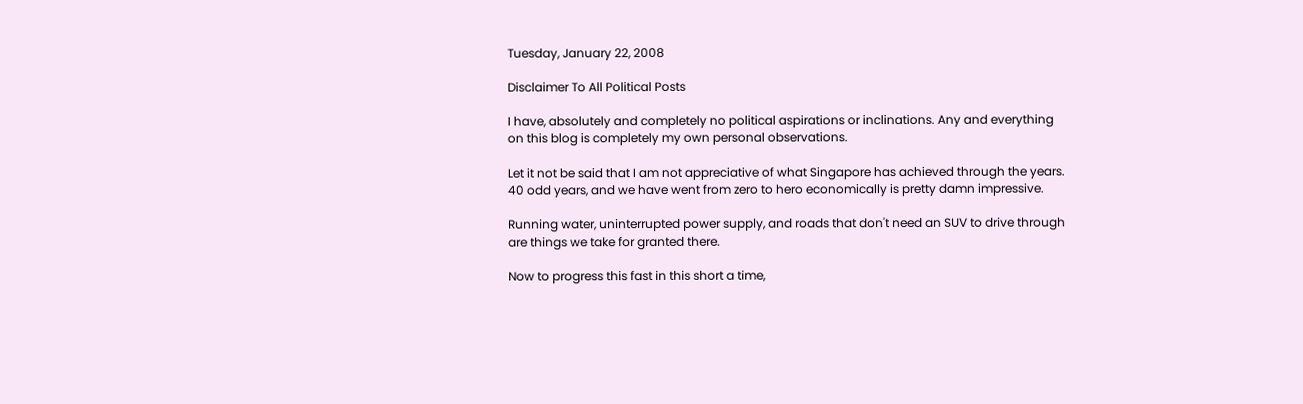Tuesday, January 22, 2008

Disclaimer To All Political Posts

I have, absolutely and completely no political aspirations or inclinations. Any and everything on this blog is completely my own personal observations.

Let it not be said that I am not appreciative of what Singapore has achieved through the years. 40 odd years, and we have went from zero to hero economically is pretty damn impressive.

Running water, uninterrupted power supply, and roads that don't need an SUV to drive through are things we take for granted there.

Now to progress this fast in this short a time,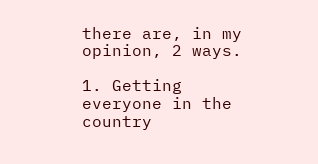there are, in my opinion, 2 ways.

1. Getting everyone in the country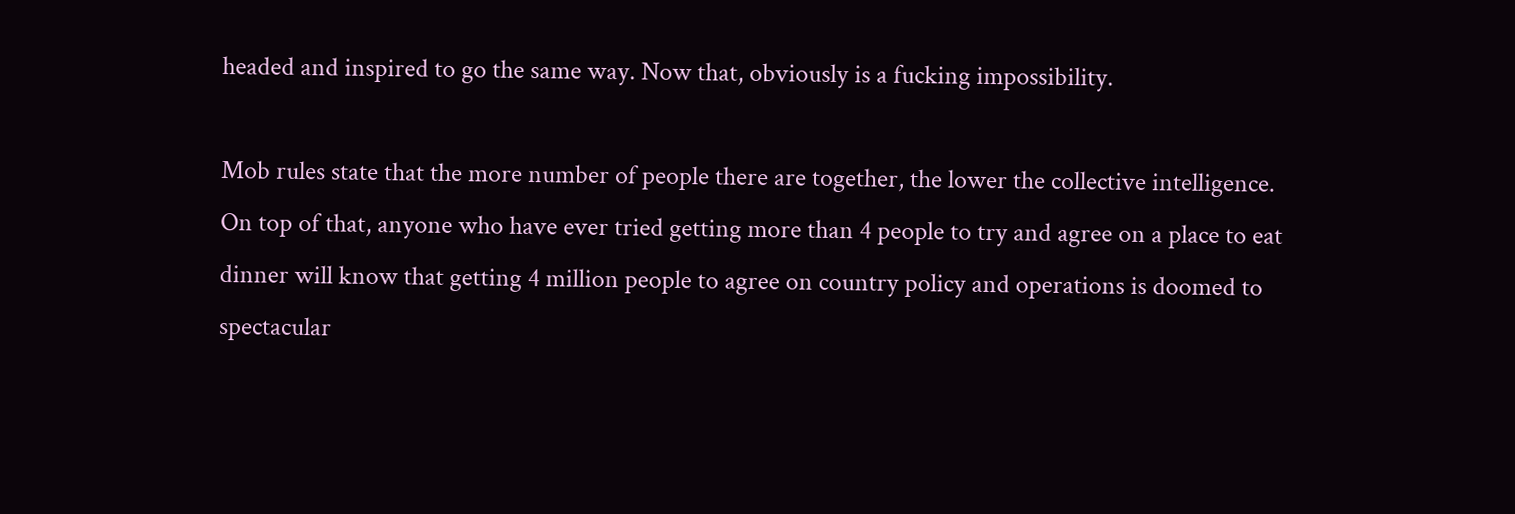headed and inspired to go the same way. Now that, obviously is a fucking impossibility.

Mob rules state that the more number of people there are together, the lower the collective intelligence. On top of that, anyone who have ever tried getting more than 4 people to try and agree on a place to eat dinner will know that getting 4 million people to agree on country policy and operations is doomed to spectacular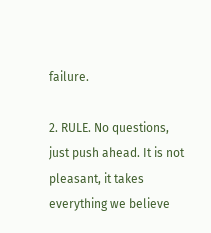failure.

2. RULE. No questions, just push ahead. It is not pleasant, it takes everything we believe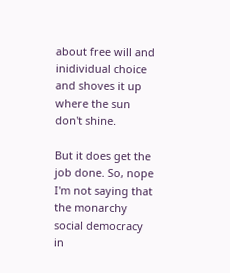about free will and inidividual choice and shoves it up where the sun don't shine.

But it does get the job done. So, nope I'm not saying that the monarchy social democracy in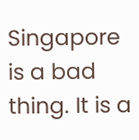Singapore is a bad thing. It is a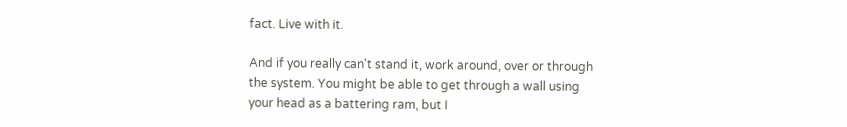fact. Live with it.

And if you really can't stand it, work around, over or through the system. You might be able to get through a wall using your head as a battering ram, but I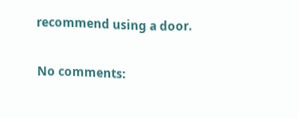recommend using a door.

No comments: